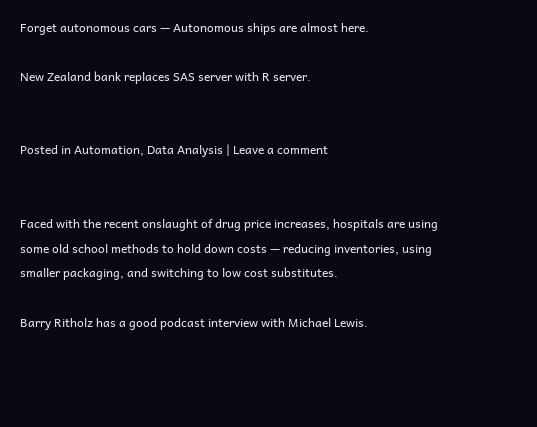Forget autonomous cars — Autonomous ships are almost here.

New Zealand bank replaces SAS server with R server.


Posted in Automation, Data Analysis | Leave a comment


Faced with the recent onslaught of drug price increases, hospitals are using some old school methods to hold down costs — reducing inventories, using smaller packaging, and switching to low cost substitutes.

Barry Ritholz has a good podcast interview with Michael Lewis.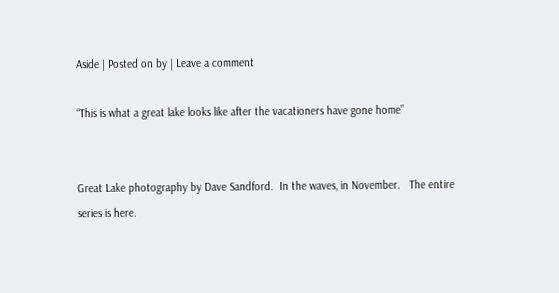Aside | Posted on by | Leave a comment

“This is what a great lake looks like after the vacationers have gone home”


Great Lake photography by Dave Sandford.  In the waves, in November.   The entire series is here.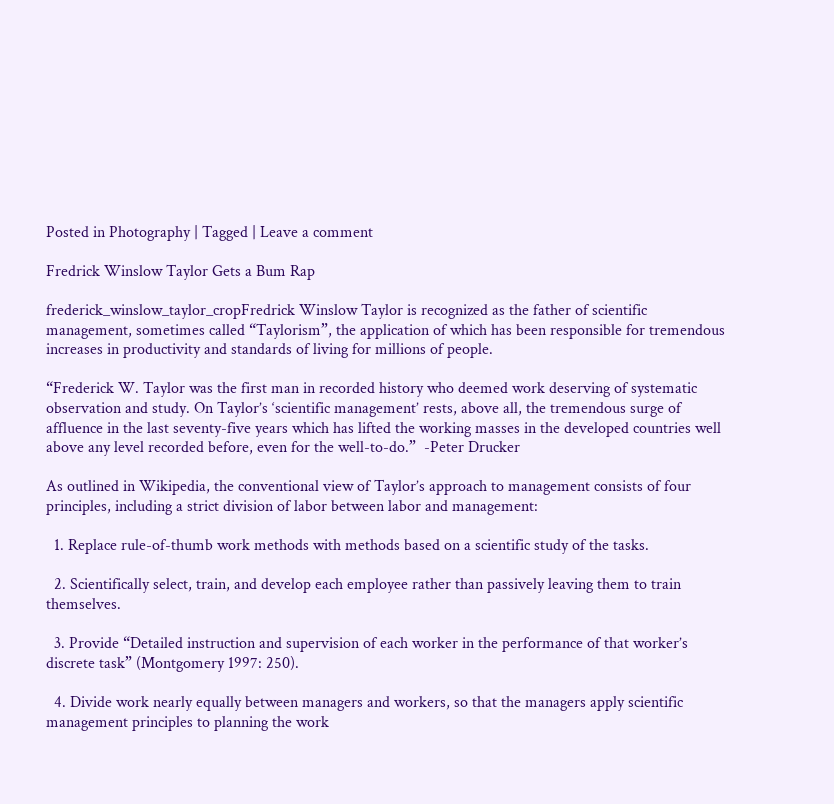Posted in Photography | Tagged | Leave a comment

Fredrick Winslow Taylor Gets a Bum Rap

frederick_winslow_taylor_cropFredrick Winslow Taylor is recognized as the father of scientific management, sometimes called “Taylorism”, the application of which has been responsible for tremendous increases in productivity and standards of living for millions of people.

“Frederick W. Taylor was the first man in recorded history who deemed work deserving of systematic observation and study. On Taylor’s ‘scientific management’ rests, above all, the tremendous surge of affluence in the last seventy-five years which has lifted the working masses in the developed countries well above any level recorded before, even for the well-to-do.”  -Peter Drucker

As outlined in Wikipedia, the conventional view of Taylor’s approach to management consists of four principles, including a strict division of labor between labor and management:

  1. Replace rule-of-thumb work methods with methods based on a scientific study of the tasks.

  2. Scientifically select, train, and develop each employee rather than passively leaving them to train themselves.

  3. Provide “Detailed instruction and supervision of each worker in the performance of that worker’s discrete task” (Montgomery 1997: 250).

  4. Divide work nearly equally between managers and workers, so that the managers apply scientific management principles to planning the work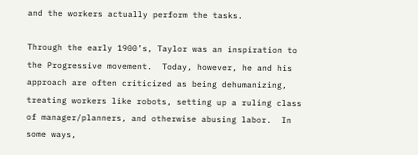and the workers actually perform the tasks.

Through the early 1900’s, Taylor was an inspiration to the Progressive movement.  Today, however, he and his approach are often criticized as being dehumanizing, treating workers like robots, setting up a ruling class of manager/planners, and otherwise abusing labor.  In some ways,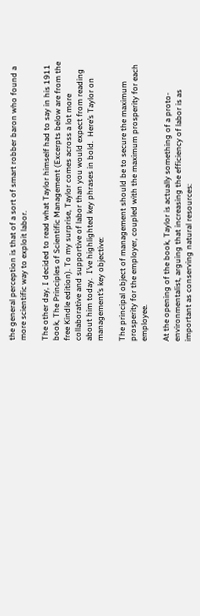the general perception is that of a sort of smart robber baron who found a more scientific way to exploit labor.

The other day, I decided to read what Taylor himself had to say in his 1911 book, The Principles of Scientific Management (Excerpts below are from the free Kindle edition). To my surprise, Taylor comes across a lot more collaborative and supportive of labor than you would expect from reading about him today.  I’ve highlighted key phrases in bold.  Here’s Taylor on management’s key objective:

The principal object of management should be to secure the maximum prosperity for the employer, coupled with the maximum prosperity for each employee.

At the opening of the book, Taylor is actually something of a proto-environmentalist, arguing that increasing the efficiency of labor is as important as conserving natural resources: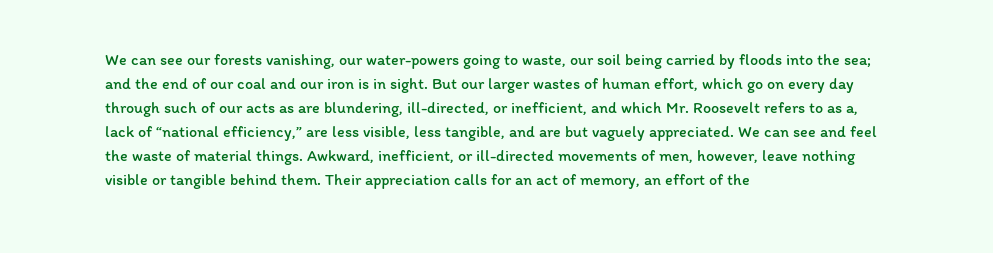We can see our forests vanishing, our water-powers going to waste, our soil being carried by floods into the sea; and the end of our coal and our iron is in sight. But our larger wastes of human effort, which go on every day through such of our acts as are blundering, ill-directed, or inefficient, and which Mr. Roosevelt refers to as a, lack of “national efficiency,” are less visible, less tangible, and are but vaguely appreciated. We can see and feel the waste of material things. Awkward, inefficient, or ill-directed movements of men, however, leave nothing visible or tangible behind them. Their appreciation calls for an act of memory, an effort of the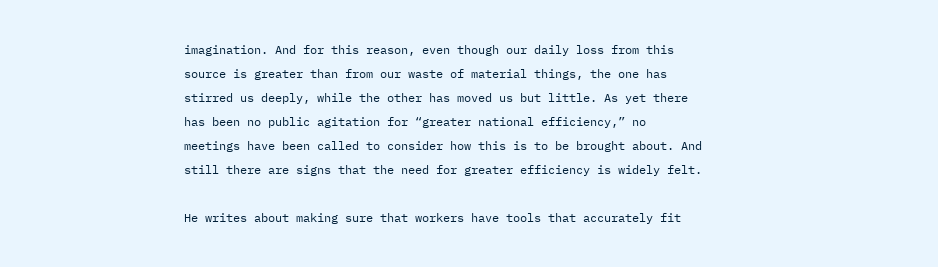imagination. And for this reason, even though our daily loss from this source is greater than from our waste of material things, the one has stirred us deeply, while the other has moved us but little. As yet there has been no public agitation for “greater national efficiency,” no meetings have been called to consider how this is to be brought about. And still there are signs that the need for greater efficiency is widely felt.

He writes about making sure that workers have tools that accurately fit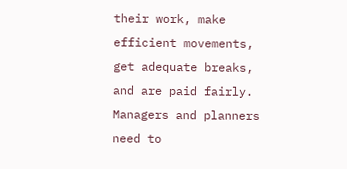their work, make efficient movements, get adequate breaks, and are paid fairly.  Managers and planners need to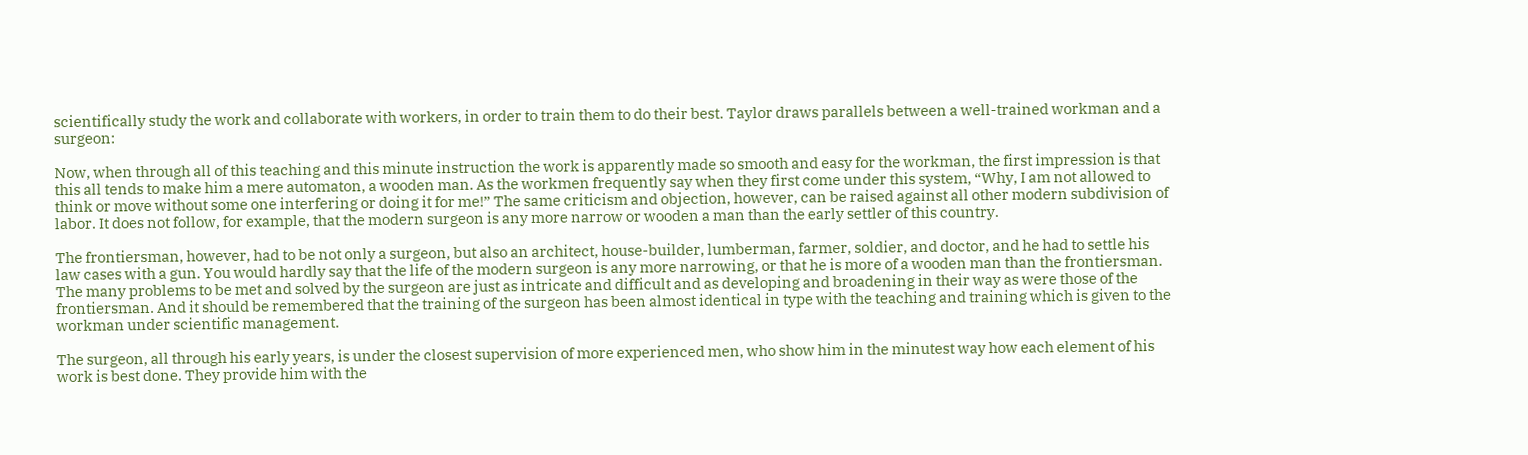scientifically study the work and collaborate with workers, in order to train them to do their best. Taylor draws parallels between a well-trained workman and a surgeon:

Now, when through all of this teaching and this minute instruction the work is apparently made so smooth and easy for the workman, the first impression is that this all tends to make him a mere automaton, a wooden man. As the workmen frequently say when they first come under this system, “Why, I am not allowed to think or move without some one interfering or doing it for me!” The same criticism and objection, however, can be raised against all other modern subdivision of labor. It does not follow, for example, that the modern surgeon is any more narrow or wooden a man than the early settler of this country.

The frontiersman, however, had to be not only a surgeon, but also an architect, house-builder, lumberman, farmer, soldier, and doctor, and he had to settle his law cases with a gun. You would hardly say that the life of the modern surgeon is any more narrowing, or that he is more of a wooden man than the frontiersman. The many problems to be met and solved by the surgeon are just as intricate and difficult and as developing and broadening in their way as were those of the frontiersman. And it should be remembered that the training of the surgeon has been almost identical in type with the teaching and training which is given to the workman under scientific management.

The surgeon, all through his early years, is under the closest supervision of more experienced men, who show him in the minutest way how each element of his work is best done. They provide him with the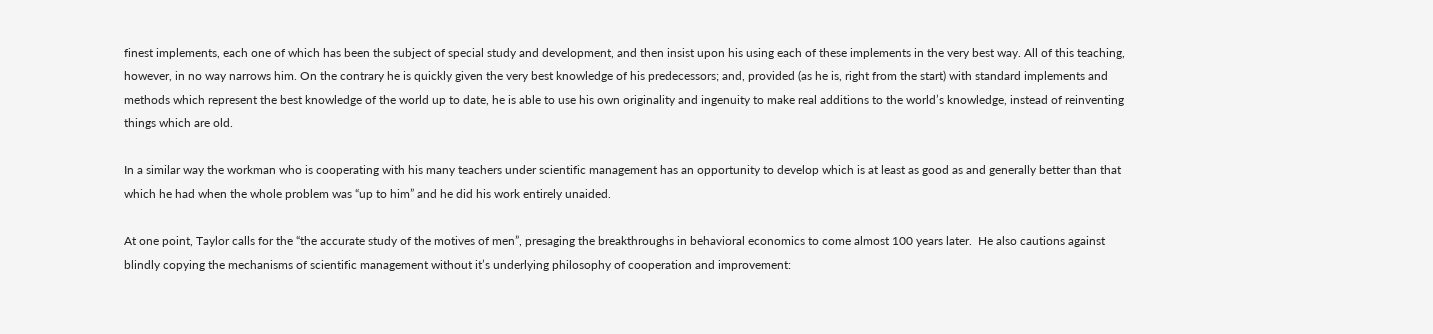finest implements, each one of which has been the subject of special study and development, and then insist upon his using each of these implements in the very best way. All of this teaching, however, in no way narrows him. On the contrary he is quickly given the very best knowledge of his predecessors; and, provided (as he is, right from the start) with standard implements and methods which represent the best knowledge of the world up to date, he is able to use his own originality and ingenuity to make real additions to the world’s knowledge, instead of reinventing things which are old.

In a similar way the workman who is cooperating with his many teachers under scientific management has an opportunity to develop which is at least as good as and generally better than that which he had when the whole problem was “up to him” and he did his work entirely unaided.

At one point, Taylor calls for the “the accurate study of the motives of men”, presaging the breakthroughs in behavioral economics to come almost 100 years later.  He also cautions against blindly copying the mechanisms of scientific management without it’s underlying philosophy of cooperation and improvement: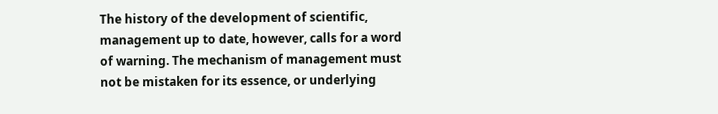The history of the development of scientific, management up to date, however, calls for a word of warning. The mechanism of management must not be mistaken for its essence, or underlying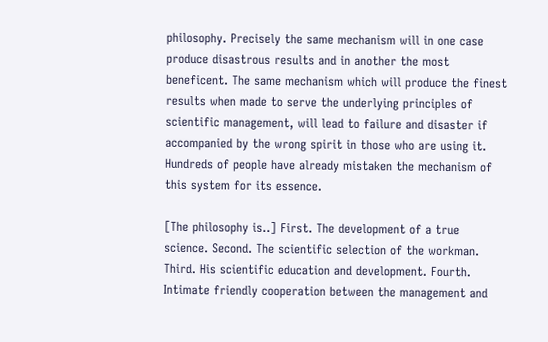philosophy. Precisely the same mechanism will in one case produce disastrous results and in another the most beneficent. The same mechanism which will produce the finest results when made to serve the underlying principles of scientific management, will lead to failure and disaster if accompanied by the wrong spirit in those who are using it. Hundreds of people have already mistaken the mechanism of this system for its essence.

[The philosophy is..] First. The development of a true science. Second. The scientific selection of the workman. Third. His scientific education and development. Fourth. Intimate friendly cooperation between the management and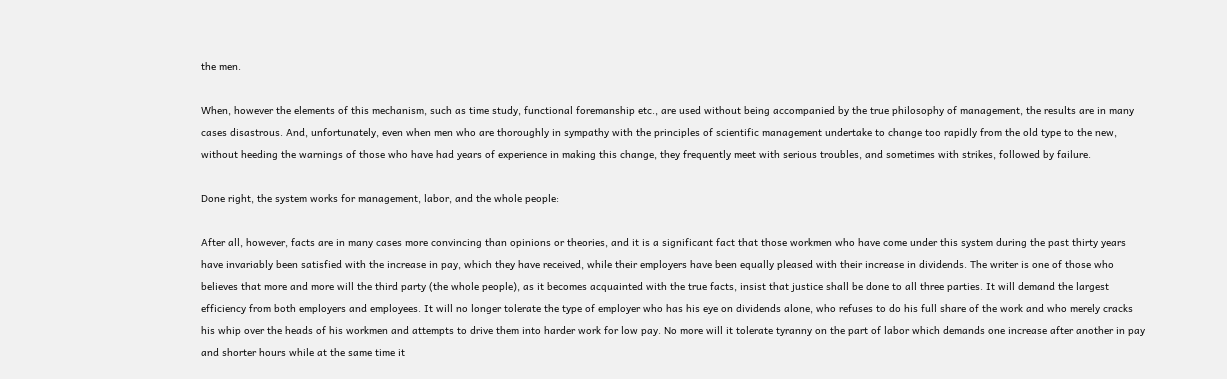the men.

When, however the elements of this mechanism, such as time study, functional foremanship etc., are used without being accompanied by the true philosophy of management, the results are in many cases disastrous. And, unfortunately, even when men who are thoroughly in sympathy with the principles of scientific management undertake to change too rapidly from the old type to the new, without heeding the warnings of those who have had years of experience in making this change, they frequently meet with serious troubles, and sometimes with strikes, followed by failure.

Done right, the system works for management, labor, and the whole people:

After all, however, facts are in many cases more convincing than opinions or theories, and it is a significant fact that those workmen who have come under this system during the past thirty years have invariably been satisfied with the increase in pay, which they have received, while their employers have been equally pleased with their increase in dividends. The writer is one of those who believes that more and more will the third party (the whole people), as it becomes acquainted with the true facts, insist that justice shall be done to all three parties. It will demand the largest efficiency from both employers and employees. It will no longer tolerate the type of employer who has his eye on dividends alone, who refuses to do his full share of the work and who merely cracks his whip over the heads of his workmen and attempts to drive them into harder work for low pay. No more will it tolerate tyranny on the part of labor which demands one increase after another in pay and shorter hours while at the same time it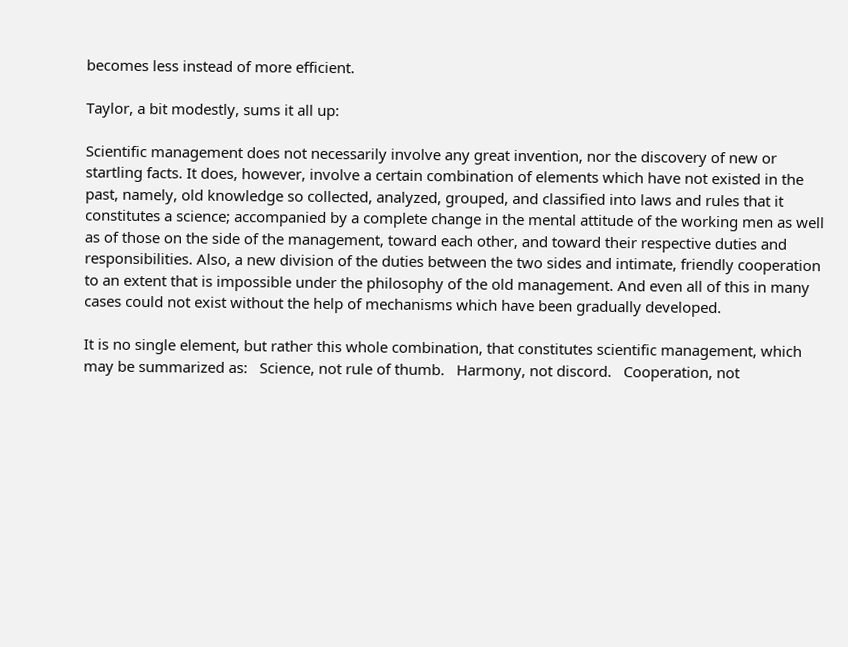becomes less instead of more efficient.

Taylor, a bit modestly, sums it all up:

Scientific management does not necessarily involve any great invention, nor the discovery of new or startling facts. It does, however, involve a certain combination of elements which have not existed in the past, namely, old knowledge so collected, analyzed, grouped, and classified into laws and rules that it constitutes a science; accompanied by a complete change in the mental attitude of the working men as well as of those on the side of the management, toward each other, and toward their respective duties and responsibilities. Also, a new division of the duties between the two sides and intimate, friendly cooperation to an extent that is impossible under the philosophy of the old management. And even all of this in many cases could not exist without the help of mechanisms which have been gradually developed.

It is no single element, but rather this whole combination, that constitutes scientific management, which may be summarized as:   Science, not rule of thumb.   Harmony, not discord.   Cooperation, not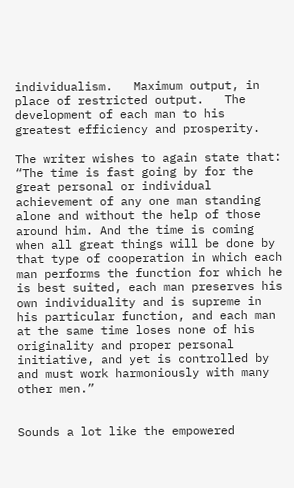individualism.   Maximum output, in place of restricted output.   The development of each man to his greatest efficiency and prosperity.

The writer wishes to again state that: “The time is fast going by for the great personal or individual achievement of any one man standing alone and without the help of those around him. And the time is coming when all great things will be done by that type of cooperation in which each man performs the function for which he is best suited, each man preserves his own individuality and is supreme in his particular function, and each man at the same time loses none of his originality and proper personal initiative, and yet is controlled by and must work harmoniously with many other men.”


Sounds a lot like the empowered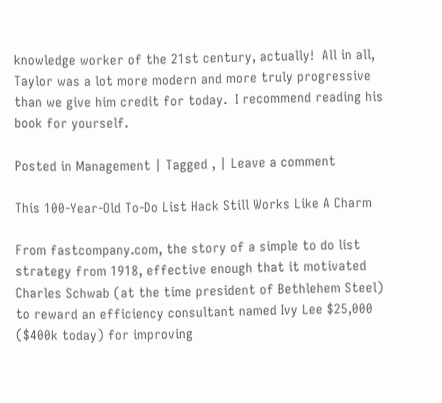knowledge worker of the 21st century, actually!  All in all, Taylor was a lot more modern and more truly progressive than we give him credit for today.  I recommend reading his book for yourself.

Posted in Management | Tagged , | Leave a comment

This 100-Year-Old To-Do List Hack Still Works Like A Charm

From fastcompany.com, the story of a simple to do list strategy from 1918, effective enough that it motivated Charles Schwab (at the time president of Bethlehem Steel) to reward an efficiency consultant named Ivy Lee $25,000 ($400k today) for improving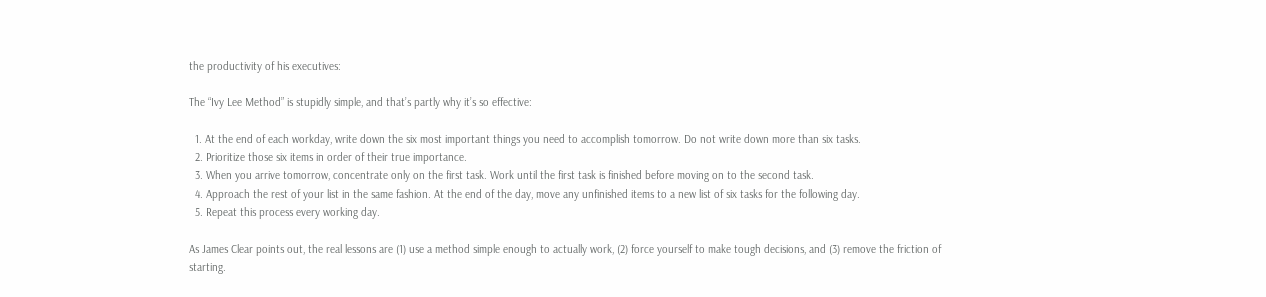the productivity of his executives:

The “Ivy Lee Method” is stupidly simple, and that’s partly why it’s so effective:

  1. At the end of each workday, write down the six most important things you need to accomplish tomorrow. Do not write down more than six tasks.
  2. Prioritize those six items in order of their true importance.
  3. When you arrive tomorrow, concentrate only on the first task. Work until the first task is finished before moving on to the second task.
  4. Approach the rest of your list in the same fashion. At the end of the day, move any unfinished items to a new list of six tasks for the following day.
  5. Repeat this process every working day.

As James Clear points out, the real lessons are (1) use a method simple enough to actually work, (2) force yourself to make tough decisions, and (3) remove the friction of starting.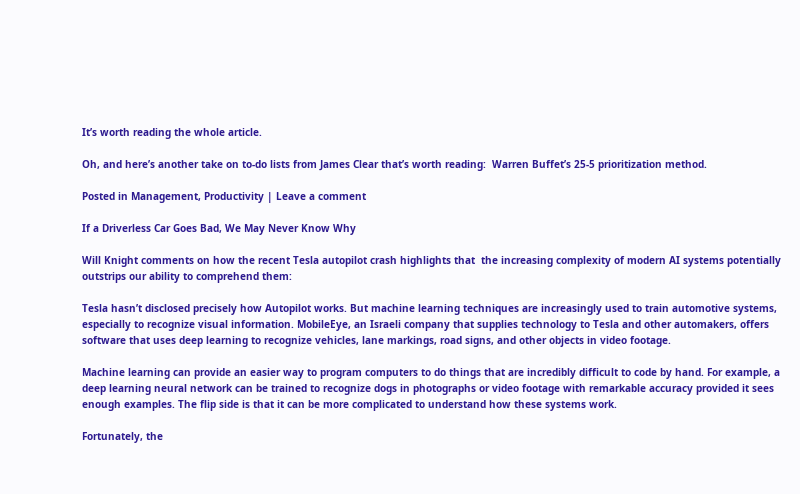It’s worth reading the whole article.

Oh, and here’s another take on to-do lists from James Clear that’s worth reading:  Warren Buffet’s 25-5 prioritization method.

Posted in Management, Productivity | Leave a comment

If a Driverless Car Goes Bad, We May Never Know Why

Will Knight comments on how the recent Tesla autopilot crash highlights that  the increasing complexity of modern AI systems potentially outstrips our ability to comprehend them:

Tesla hasn’t disclosed precisely how Autopilot works. But machine learning techniques are increasingly used to train automotive systems, especially to recognize visual information. MobileEye, an Israeli company that supplies technology to Tesla and other automakers, offers software that uses deep learning to recognize vehicles, lane markings, road signs, and other objects in video footage.

Machine learning can provide an easier way to program computers to do things that are incredibly difficult to code by hand. For example, a deep learning neural network can be trained to recognize dogs in photographs or video footage with remarkable accuracy provided it sees enough examples. The flip side is that it can be more complicated to understand how these systems work.

Fortunately, the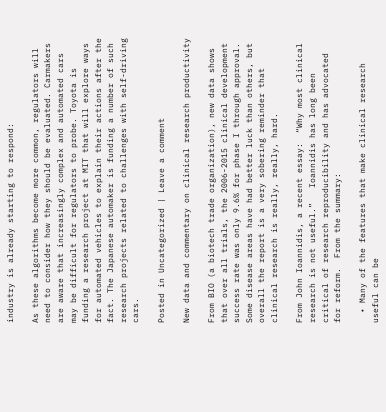industry is already starting to respond:

As these algorithms become more common, regulators will need to consider how they should be evaluated. Carmakers are aware that increasingly complex and automated cars may be difficult for regulators to probe. Toyota is funding a research project at MIT that will explore ways for automated vehicles to explain their actions after the fact. The Japanese automaker is funding a number of such research projects related to challenges with self-driving cars.

Posted in Uncategorized | Leave a comment

New data and commentary on clinical research productivity

From BIO (a biotech trade organization), new data shows that over all trials, the 2006-2015 clinical development success rate was only 9.6% for phase I through approval.  Some disease areas have had better luck than others, but overall the report is a very sobering reminder that clinical research is really, really, hard.

From John Ioannidis, a recent essay:  “Why most clinical research is not useful.”   Ioannidis has long been critical of research reproducibility and has advocated for reform.  From the summary:

  • Many of the features that make clinical research useful can be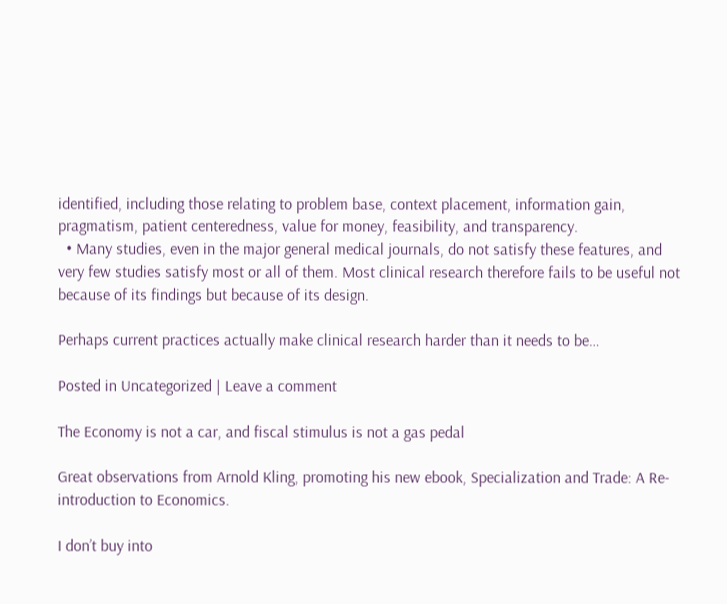identified, including those relating to problem base, context placement, information gain, pragmatism, patient centeredness, value for money, feasibility, and transparency.
  • Many studies, even in the major general medical journals, do not satisfy these features, and very few studies satisfy most or all of them. Most clinical research therefore fails to be useful not because of its findings but because of its design.

Perhaps current practices actually make clinical research harder than it needs to be…

Posted in Uncategorized | Leave a comment

The Economy is not a car, and fiscal stimulus is not a gas pedal

Great observations from Arnold Kling, promoting his new ebook, Specialization and Trade: A Re-introduction to Economics.

I don’t buy into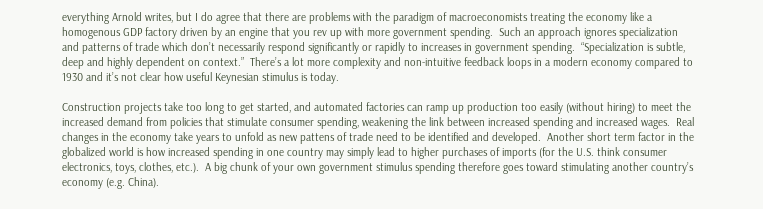everything Arnold writes, but I do agree that there are problems with the paradigm of macroeconomists treating the economy like a homogenous GDP factory driven by an engine that you rev up with more government spending.  Such an approach ignores specialization and patterns of trade which don’t necessarily respond significantly or rapidly to increases in government spending.  “Specialization is subtle, deep and highly dependent on context.”  There’s a lot more complexity and non-intuitive feedback loops in a modern economy compared to 1930 and it’s not clear how useful Keynesian stimulus is today.

Construction projects take too long to get started, and automated factories can ramp up production too easily (without hiring) to meet the increased demand from policies that stimulate consumer spending, weakening the link between increased spending and increased wages.  Real changes in the economy take years to unfold as new pattens of trade need to be identified and developed.  Another short term factor in the globalized world is how increased spending in one country may simply lead to higher purchases of imports (for the U.S. think consumer electronics, toys, clothes, etc.).  A big chunk of your own government stimulus spending therefore goes toward stimulating another country’s economy (e.g. China).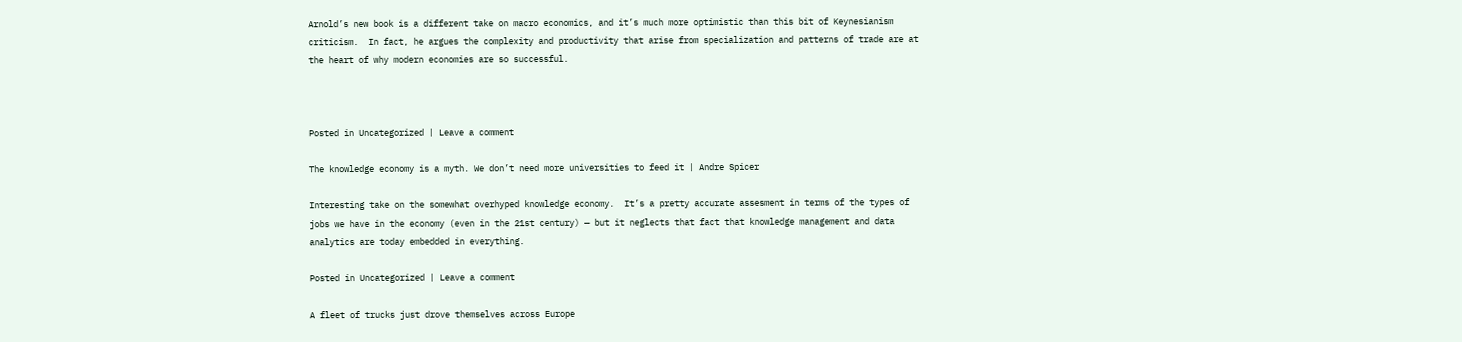Arnold’s new book is a different take on macro economics, and it’s much more optimistic than this bit of Keynesianism criticism.  In fact, he argues the complexity and productivity that arise from specialization and patterns of trade are at the heart of why modern economies are so successful.



Posted in Uncategorized | Leave a comment

The knowledge economy is a myth. We don’t need more universities to feed it | Andre Spicer

Interesting take on the somewhat overhyped knowledge economy.  It’s a pretty accurate assesment in terms of the types of jobs we have in the economy (even in the 21st century) — but it neglects that fact that knowledge management and data analytics are today embedded in everything.

Posted in Uncategorized | Leave a comment

A fleet of trucks just drove themselves across Europe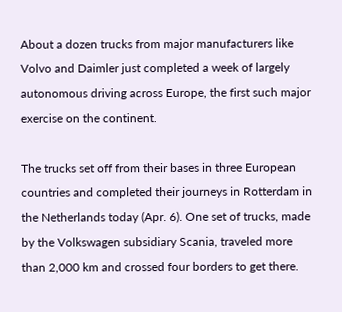About a dozen trucks from major manufacturers like Volvo and Daimler just completed a week of largely autonomous driving across Europe, the first such major exercise on the continent.

The trucks set off from their bases in three European countries and completed their journeys in Rotterdam in the Netherlands today (Apr. 6). One set of trucks, made by the Volkswagen subsidiary Scania, traveled more than 2,000 km and crossed four borders to get there.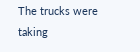The trucks were taking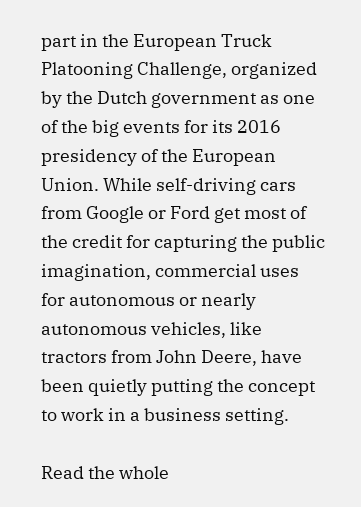part in the European Truck Platooning Challenge, organized by the Dutch government as one of the big events for its 2016 presidency of the European Union. While self-driving cars from Google or Ford get most of the credit for capturing the public imagination, commercial uses for autonomous or nearly autonomous vehicles, like tractors from John Deere, have been quietly putting the concept to work in a business setting.

Read the whole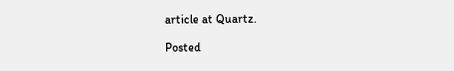article at Quartz.

Posted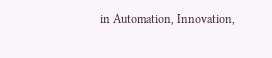in Automation, Innovation,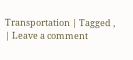Transportation | Tagged , | Leave a comment